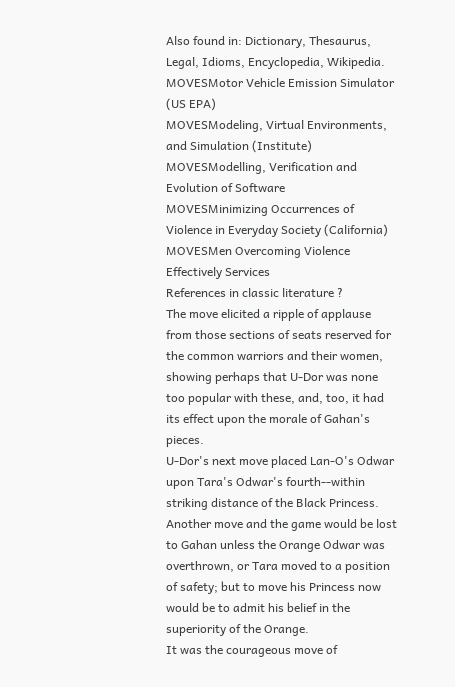Also found in: Dictionary, Thesaurus, Legal, Idioms, Encyclopedia, Wikipedia.
MOVESMotor Vehicle Emission Simulator (US EPA)
MOVESModeling, Virtual Environments, and Simulation (Institute)
MOVESModelling, Verification and Evolution of Software
MOVESMinimizing Occurrences of Violence in Everyday Society (California)
MOVESMen Overcoming Violence Effectively Services
References in classic literature ?
The move elicited a ripple of applause from those sections of seats reserved for the common warriors and their women, showing perhaps that U-Dor was none too popular with these, and, too, it had its effect upon the morale of Gahan's pieces.
U-Dor's next move placed Lan-O's Odwar upon Tara's Odwar's fourth--within striking distance of the Black Princess.
Another move and the game would be lost to Gahan unless the Orange Odwar was overthrown, or Tara moved to a position of safety; but to move his Princess now would be to admit his belief in the superiority of the Orange.
It was the courageous move of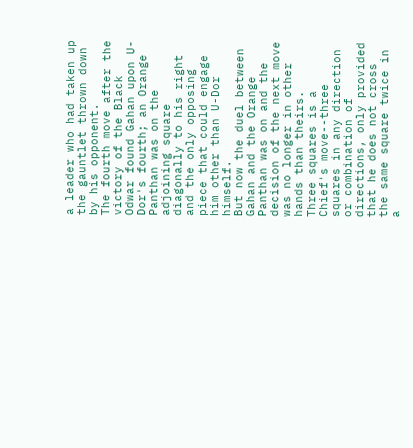a leader who had taken up the gauntlet thrown down by his opponent.
The fourth move after the victory of the Black Odwar found Gahan upon U-Dor's fourth; an Orange Panthan was on the adjoining square diagonally to his right and the only opposing piece that could engage him other than U-Dor himself.
But now the duel between Gahan and the Orange Panthan was on and the decision of the next move was no longer in other hands than theirs.
Three squares is a Chief's move--three squares in any direction or combination of directions, only provided that he does not cross the same square twice in a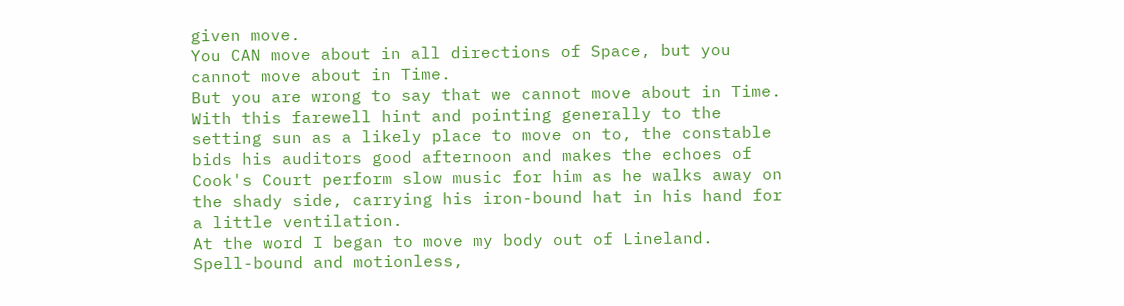given move.
You CAN move about in all directions of Space, but you cannot move about in Time.
But you are wrong to say that we cannot move about in Time.
With this farewell hint and pointing generally to the setting sun as a likely place to move on to, the constable bids his auditors good afternoon and makes the echoes of Cook's Court perform slow music for him as he walks away on the shady side, carrying his iron-bound hat in his hand for a little ventilation.
At the word I began to move my body out of Lineland.
Spell-bound and motionless,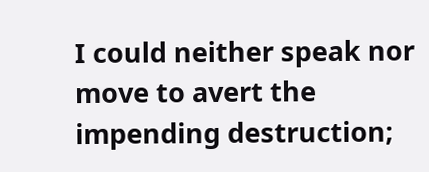I could neither speak nor move to avert the impending destruction;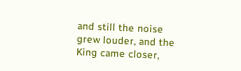and still the noise grew louder, and the King came closer,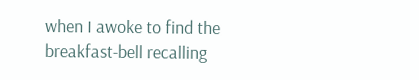when I awoke to find the breakfast-bell recalling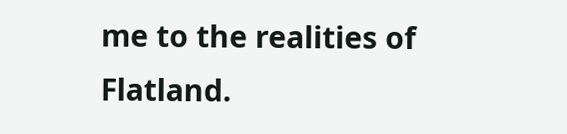me to the realities of Flatland.